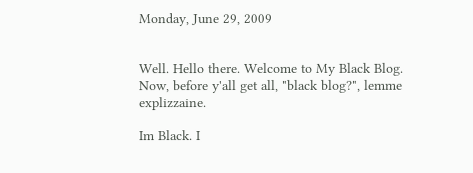Monday, June 29, 2009


Well. Hello there. Welcome to My Black Blog.
Now, before y'all get all, "black blog?", lemme explizzaine.

Im Black. I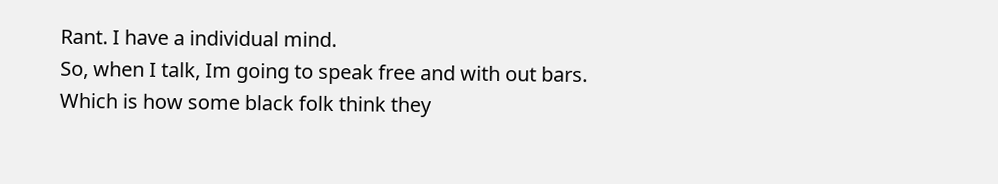Rant. I have a individual mind.
So, when I talk, Im going to speak free and with out bars.
Which is how some black folk think they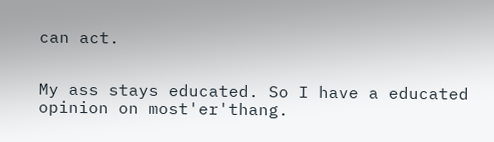can act.


My ass stays educated. So I have a educated opinion on most'er'thang.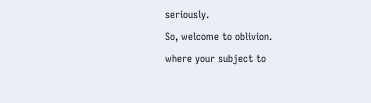seriously.
So, welcome to oblivion.
where your subject to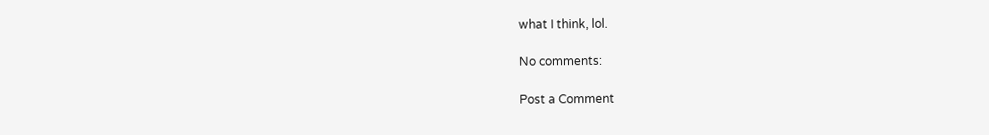what I think, lol.

No comments:

Post a Comment